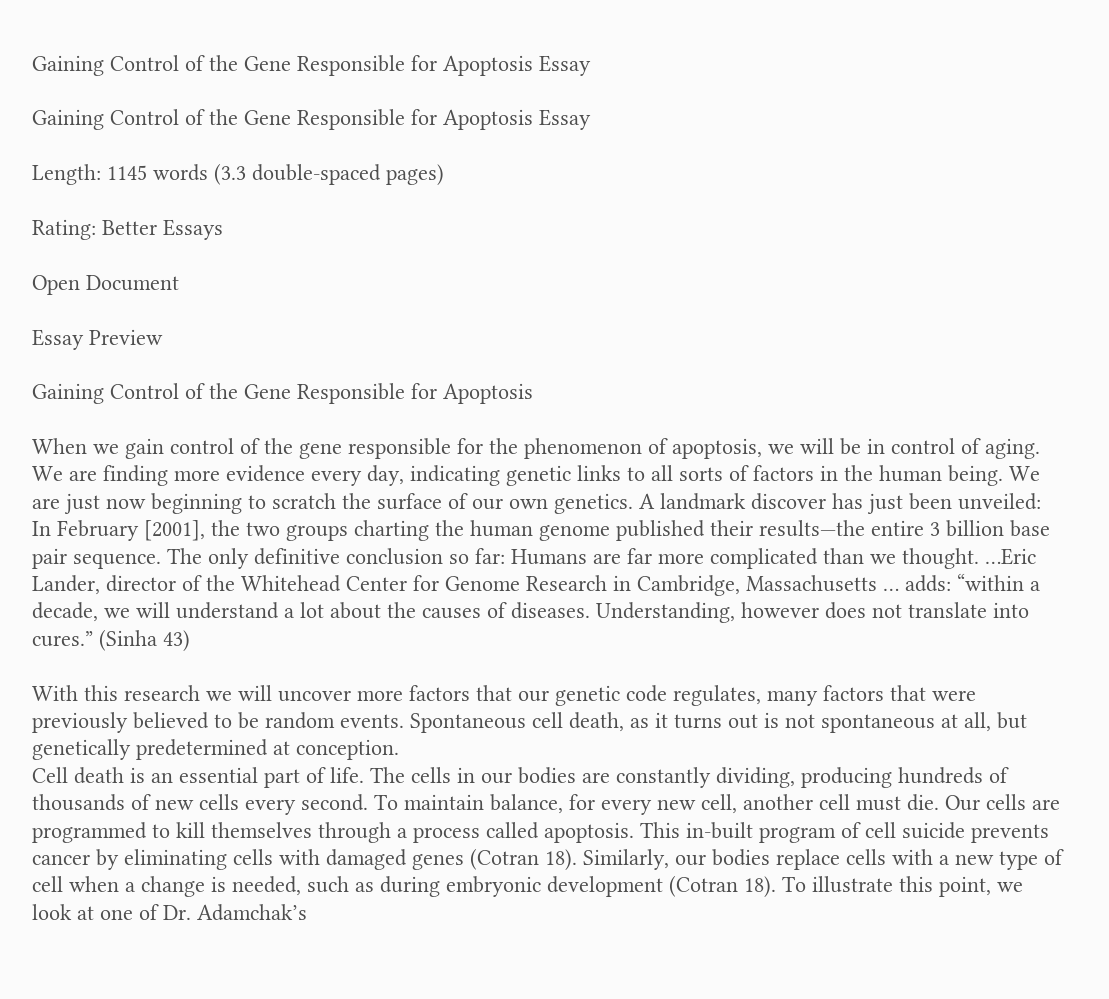Gaining Control of the Gene Responsible for Apoptosis Essay

Gaining Control of the Gene Responsible for Apoptosis Essay

Length: 1145 words (3.3 double-spaced pages)

Rating: Better Essays

Open Document

Essay Preview

Gaining Control of the Gene Responsible for Apoptosis

When we gain control of the gene responsible for the phenomenon of apoptosis, we will be in control of aging. We are finding more evidence every day, indicating genetic links to all sorts of factors in the human being. We are just now beginning to scratch the surface of our own genetics. A landmark discover has just been unveiled: In February [2001], the two groups charting the human genome published their results—the entire 3 billion base pair sequence. The only definitive conclusion so far: Humans are far more complicated than we thought. …Eric Lander, director of the Whitehead Center for Genome Research in Cambridge, Massachusetts … adds: “within a decade, we will understand a lot about the causes of diseases. Understanding, however does not translate into cures.” (Sinha 43)

With this research we will uncover more factors that our genetic code regulates, many factors that were previously believed to be random events. Spontaneous cell death, as it turns out is not spontaneous at all, but genetically predetermined at conception.
Cell death is an essential part of life. The cells in our bodies are constantly dividing, producing hundreds of thousands of new cells every second. To maintain balance, for every new cell, another cell must die. Our cells are programmed to kill themselves through a process called apoptosis. This in-built program of cell suicide prevents cancer by eliminating cells with damaged genes (Cotran 18). Similarly, our bodies replace cells with a new type of cell when a change is needed, such as during embryonic development (Cotran 18). To illustrate this point, we look at one of Dr. Adamchak’s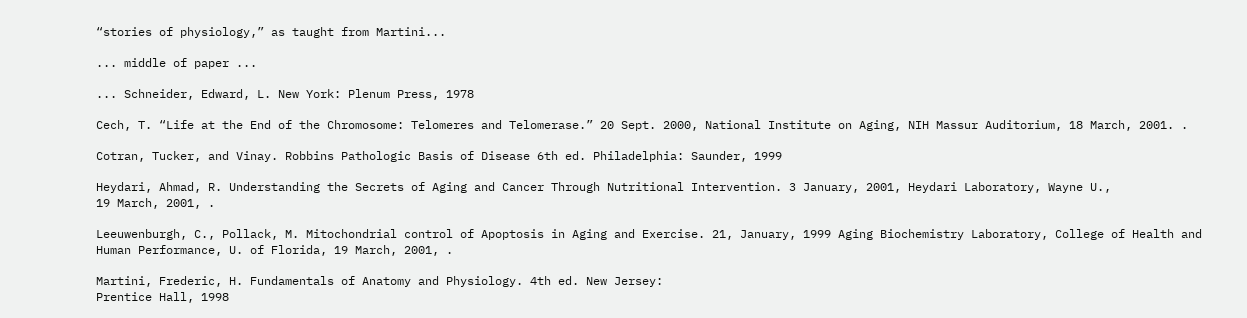“stories of physiology,” as taught from Martini...

... middle of paper ...

... Schneider, Edward, L. New York: Plenum Press, 1978

Cech, T. “Life at the End of the Chromosome: Telomeres and Telomerase.” 20 Sept. 2000, National Institute on Aging, NIH Massur Auditorium, 18 March, 2001. .

Cotran, Tucker, and Vinay. Robbins Pathologic Basis of Disease 6th ed. Philadelphia: Saunder, 1999

Heydari, Ahmad, R. Understanding the Secrets of Aging and Cancer Through Nutritional Intervention. 3 January, 2001, Heydari Laboratory, Wayne U.,
19 March, 2001, .

Leeuwenburgh, C., Pollack, M. Mitochondrial control of Apoptosis in Aging and Exercise. 21, January, 1999 Aging Biochemistry Laboratory, College of Health and Human Performance, U. of Florida, 19 March, 2001, .

Martini, Frederic, H. Fundamentals of Anatomy and Physiology. 4th ed. New Jersey:
Prentice Hall, 1998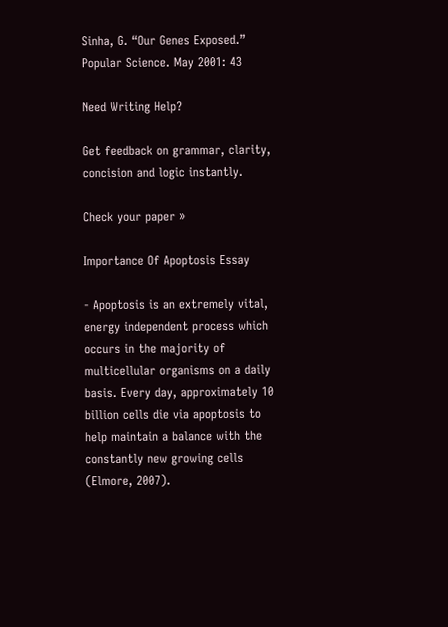Sinha, G. “Our Genes Exposed.” Popular Science. May 2001: 43

Need Writing Help?

Get feedback on grammar, clarity, concision and logic instantly.

Check your paper »

Importance Of Apoptosis Essay

- Apoptosis is an extremely vital, energy independent process which occurs in the majority of multicellular organisms on a daily basis. Every day, approximately 10 billion cells die via apoptosis to help maintain a balance with the constantly new growing cells (Elmore, 2007).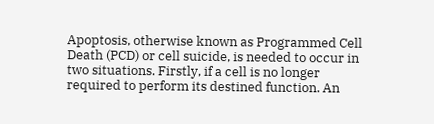Apoptosis, otherwise known as Programmed Cell Death (PCD) or cell suicide, is needed to occur in two situations. Firstly, if a cell is no longer required to perform its destined function. An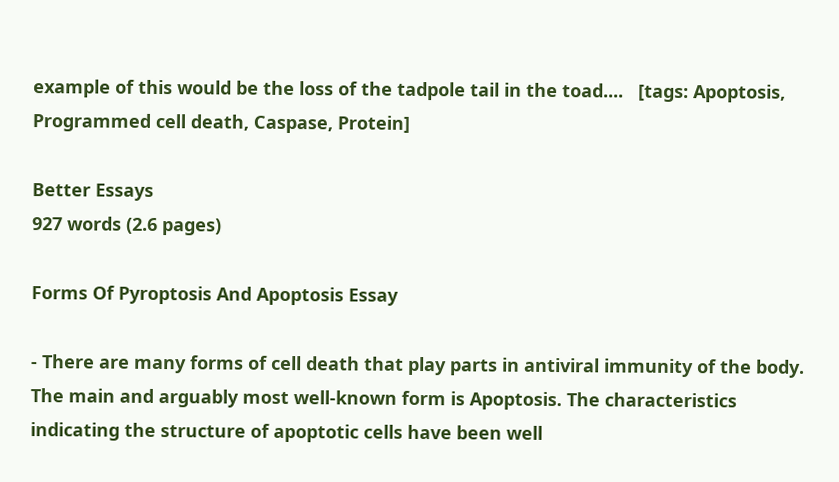example of this would be the loss of the tadpole tail in the toad....   [tags: Apoptosis, Programmed cell death, Caspase, Protein]

Better Essays
927 words (2.6 pages)

Forms Of Pyroptosis And Apoptosis Essay

- There are many forms of cell death that play parts in antiviral immunity of the body. The main and arguably most well-known form is Apoptosis. The characteristics indicating the structure of apoptotic cells have been well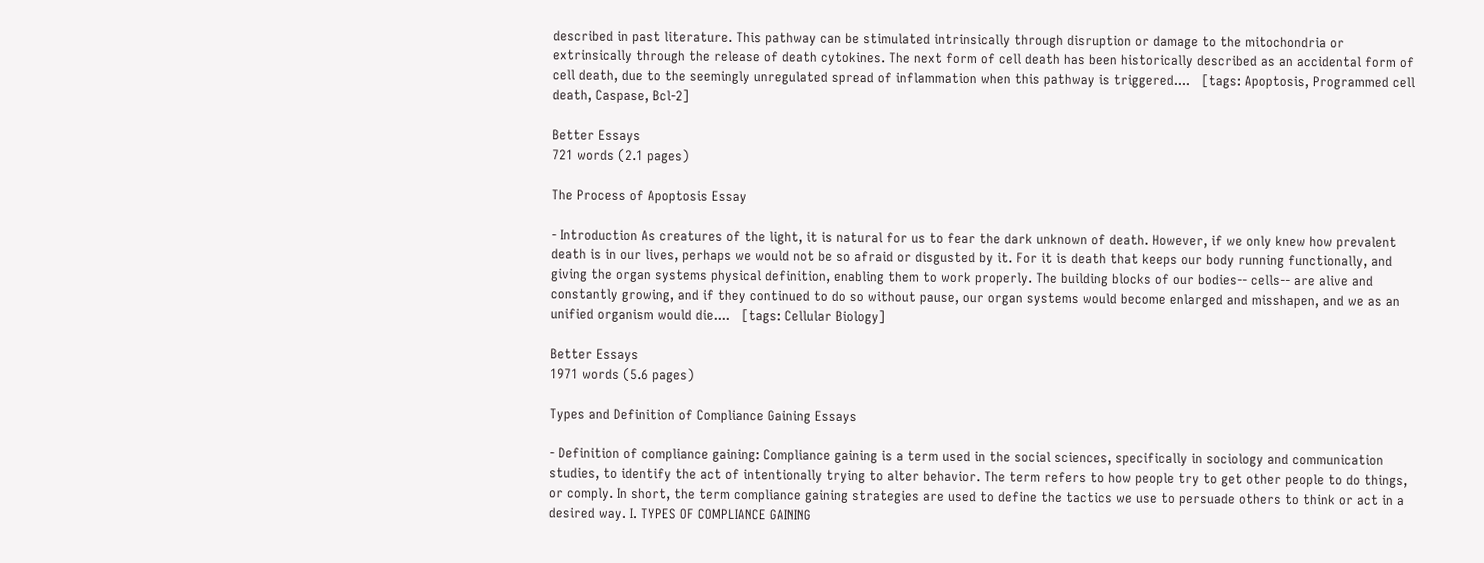described in past literature. This pathway can be stimulated intrinsically through disruption or damage to the mitochondria or extrinsically through the release of death cytokines. The next form of cell death has been historically described as an accidental form of cell death, due to the seemingly unregulated spread of inflammation when this pathway is triggered....   [tags: Apoptosis, Programmed cell death, Caspase, Bcl-2]

Better Essays
721 words (2.1 pages)

The Process of Apoptosis Essay

- Introduction As creatures of the light, it is natural for us to fear the dark unknown of death. However, if we only knew how prevalent death is in our lives, perhaps we would not be so afraid or disgusted by it. For it is death that keeps our body running functionally, and giving the organ systems physical definition, enabling them to work properly. The building blocks of our bodies-- cells-- are alive and constantly growing, and if they continued to do so without pause, our organ systems would become enlarged and misshapen, and we as an unified organism would die....   [tags: Cellular Biology]

Better Essays
1971 words (5.6 pages)

Types and Definition of Compliance Gaining Essays

- Definition of compliance gaining: Compliance gaining is a term used in the social sciences, specifically in sociology and communication studies, to identify the act of intentionally trying to alter behavior. The term refers to how people try to get other people to do things, or comply. In short, the term compliance gaining strategies are used to define the tactics we use to persuade others to think or act in a desired way. I. TYPES OF COMPLIANCE GAINING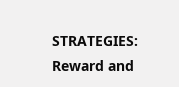STRATEGIES: Reward and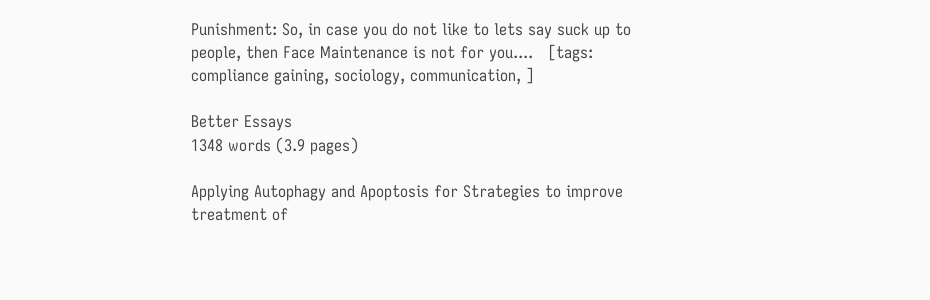Punishment: So, in case you do not like to lets say suck up to people, then Face Maintenance is not for you....   [tags: compliance gaining, sociology, communication, ]

Better Essays
1348 words (3.9 pages)

Applying Autophagy and Apoptosis for Strategies to improve treatment of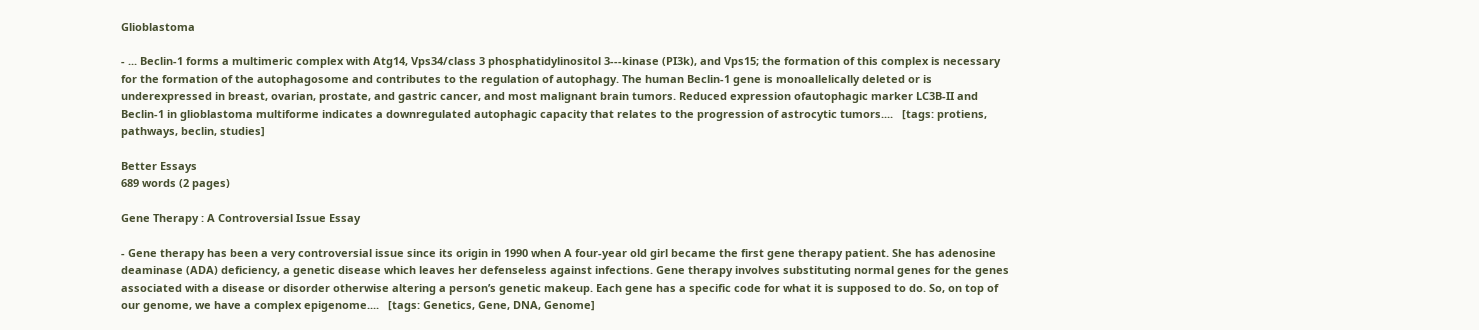Glioblastoma

- ... Beclin-1 forms a multimeric complex with Atg14, Vps34/class 3 phosphatidylinositol 3--‐kinase (PI3k), and Vps15; the formation of this complex is necessary for the formation of the autophagosome and contributes to the regulation of autophagy. The human Beclin-1 gene is monoallelically deleted or is underexpressed in breast, ovarian, prostate, and gastric cancer, and most malignant brain tumors. Reduced expression ofautophagic marker LC3B-II and Beclin-1 in glioblastoma multiforme indicates a downregulated autophagic capacity that relates to the progression of astrocytic tumors....   [tags: protiens, pathways, beclin, studies]

Better Essays
689 words (2 pages)

Gene Therapy : A Controversial Issue Essay

- Gene therapy has been a very controversial issue since its origin in 1990 when A four-year old girl became the first gene therapy patient. She has adenosine deaminase (ADA) deficiency, a genetic disease which leaves her defenseless against infections. Gene therapy involves substituting normal genes for the genes associated with a disease or disorder otherwise altering a person’s genetic makeup. Each gene has a specific code for what it is supposed to do. So, on top of our genome, we have a complex epigenome....   [tags: Genetics, Gene, DNA, Genome]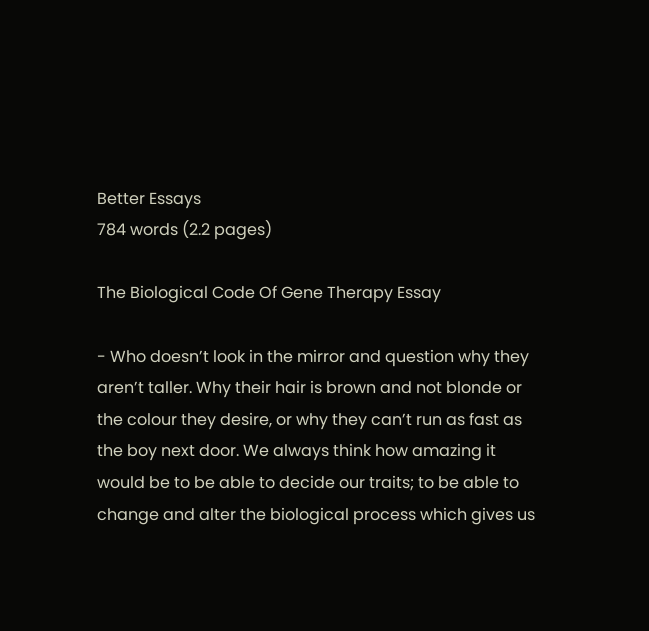Better Essays
784 words (2.2 pages)

The Biological Code Of Gene Therapy Essay

- Who doesn’t look in the mirror and question why they aren’t taller. Why their hair is brown and not blonde or the colour they desire, or why they can’t run as fast as the boy next door. We always think how amazing it would be to be able to decide our traits; to be able to change and alter the biological process which gives us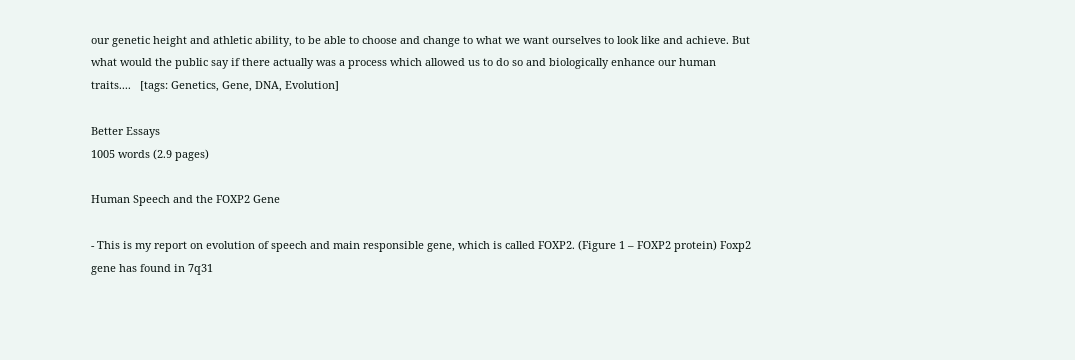our genetic height and athletic ability, to be able to choose and change to what we want ourselves to look like and achieve. But what would the public say if there actually was a process which allowed us to do so and biologically enhance our human traits....   [tags: Genetics, Gene, DNA, Evolution]

Better Essays
1005 words (2.9 pages)

Human Speech and the FOXP2 Gene

- This is my report on evolution of speech and main responsible gene, which is called FOXP2. (Figure 1 – FOXP2 protein) Foxp2 gene has found in 7q31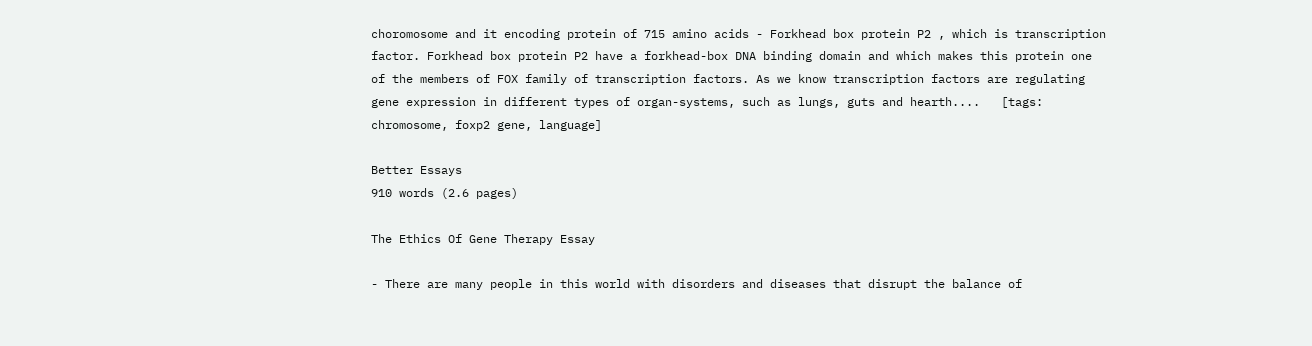choromosome and it encoding protein of 715 amino acids - Forkhead box protein P2 , which is transcription factor. Forkhead box protein P2 have a forkhead-box DNA binding domain and which makes this protein one of the members of FOX family of transcription factors. As we know transcription factors are regulating gene expression in different types of organ-systems, such as lungs, guts and hearth....   [tags: chromosome, foxp2 gene, language]

Better Essays
910 words (2.6 pages)

The Ethics Of Gene Therapy Essay

- There are many people in this world with disorders and diseases that disrupt the balance of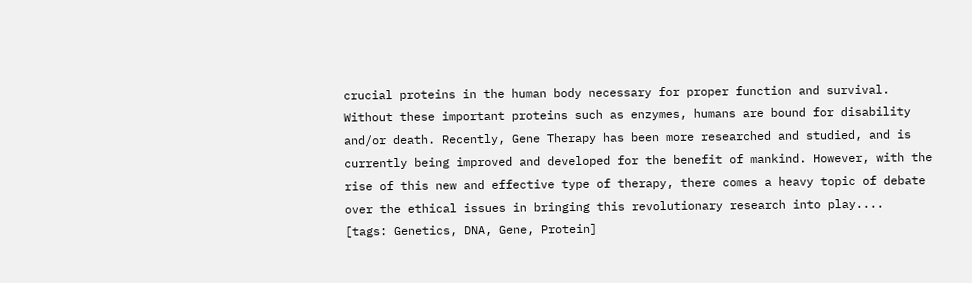crucial proteins in the human body necessary for proper function and survival. Without these important proteins such as enzymes, humans are bound for disability and/or death. Recently, Gene Therapy has been more researched and studied, and is currently being improved and developed for the benefit of mankind. However, with the rise of this new and effective type of therapy, there comes a heavy topic of debate over the ethical issues in bringing this revolutionary research into play....   [tags: Genetics, DNA, Gene, Protein]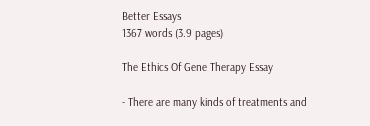Better Essays
1367 words (3.9 pages)

The Ethics Of Gene Therapy Essay

- There are many kinds of treatments and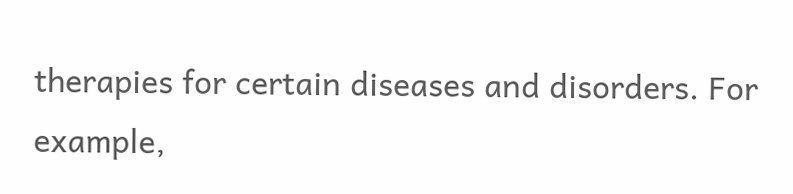therapies for certain diseases and disorders. For example,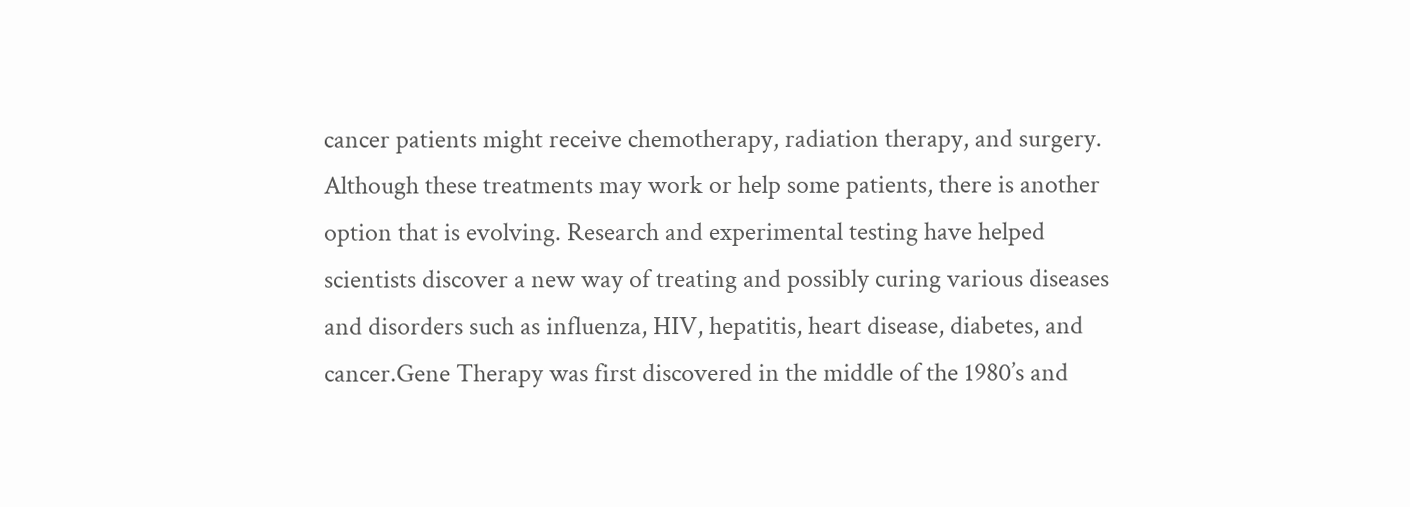cancer patients might receive chemotherapy, radiation therapy, and surgery. Although these treatments may work or help some patients, there is another option that is evolving. Research and experimental testing have helped scientists discover a new way of treating and possibly curing various diseases and disorders such as influenza, HIV, hepatitis, heart disease, diabetes, and cancer.Gene Therapy was first discovered in the middle of the 1980’s and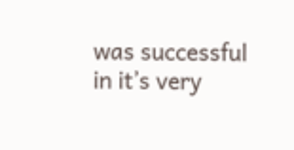was successful in it’s very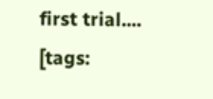first trial....   [tags: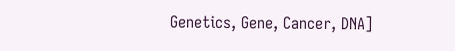Genetics, Gene, Cancer, DNA]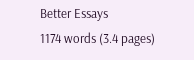Better Essays
1174 words (3.4 pages)